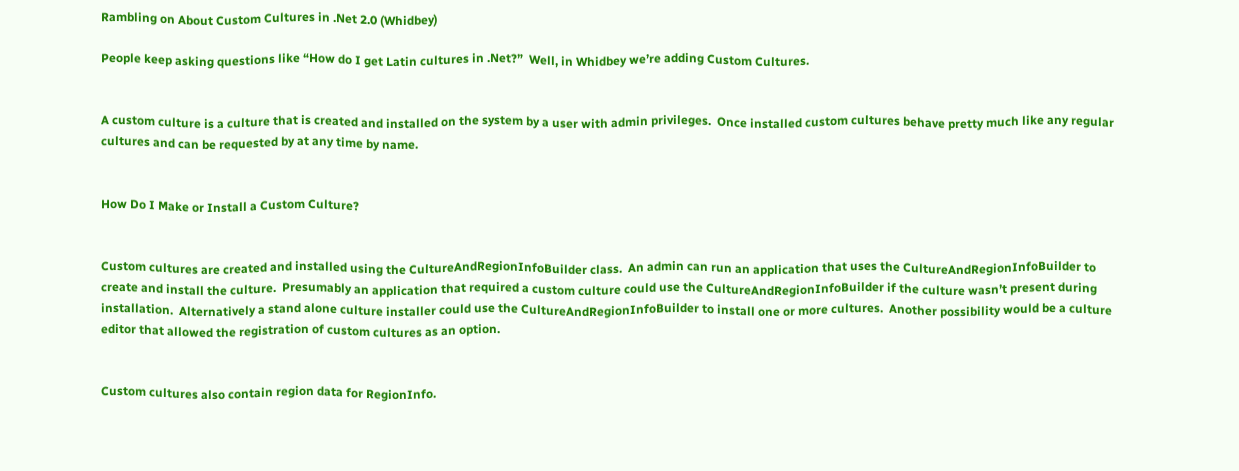Rambling on About Custom Cultures in .Net 2.0 (Whidbey)

People keep asking questions like “How do I get Latin cultures in .Net?”  Well, in Whidbey we’re adding Custom Cultures.


A custom culture is a culture that is created and installed on the system by a user with admin privileges.  Once installed custom cultures behave pretty much like any regular cultures and can be requested by at any time by name.


How Do I Make or Install a Custom Culture?


Custom cultures are created and installed using the CultureAndRegionInfoBuilder class.  An admin can run an application that uses the CultureAndRegionInfoBuilder to create and install the culture.  Presumably an application that required a custom culture could use the CultureAndRegionInfoBuilder if the culture wasn’t present during installation.  Alternatively a stand alone culture installer could use the CultureAndRegionInfoBuilder to install one or more cultures.  Another possibility would be a culture editor that allowed the registration of custom cultures as an option.


Custom cultures also contain region data for RegionInfo.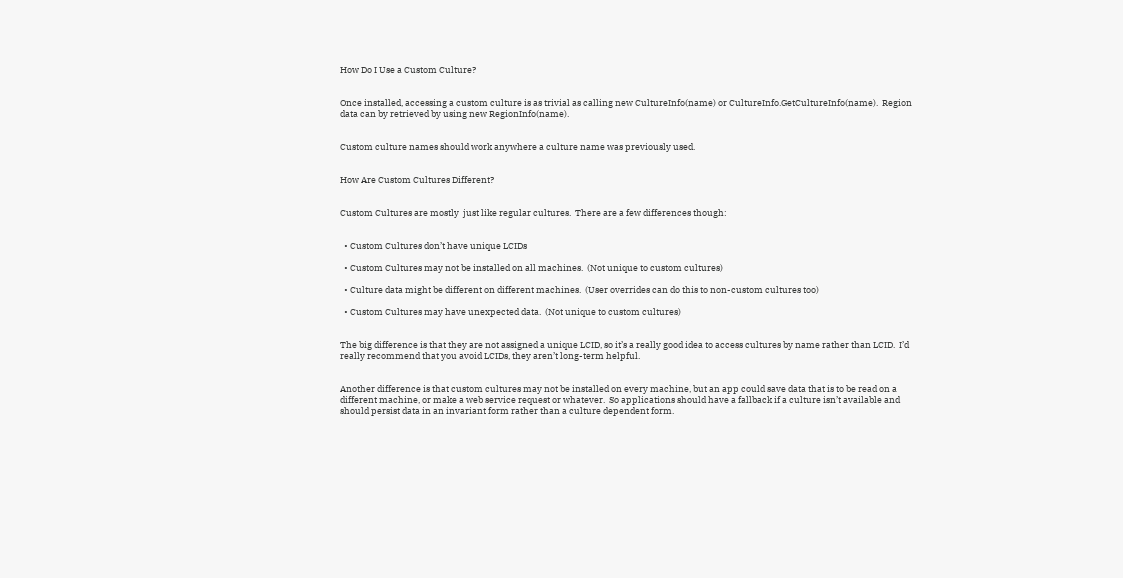How Do I Use a Custom Culture?


Once installed, accessing a custom culture is as trivial as calling new CultureInfo(name) or CultureInfo.GetCultureInfo(name).  Region data can by retrieved by using new RegionInfo(name).


Custom culture names should work anywhere a culture name was previously used.


How Are Custom Cultures Different?


Custom Cultures are mostly  just like regular cultures.  There are a few differences though:


  • Custom Cultures don’t have unique LCIDs

  • Custom Cultures may not be installed on all machines.  (Not unique to custom cultures)

  • Culture data might be different on different machines.  (User overrides can do this to non-custom cultures too)

  • Custom Cultures may have unexpected data.  (Not unique to custom cultures)


The big difference is that they are not assigned a unique LCID, so it’s a really good idea to access cultures by name rather than LCID.  I’d really recommend that you avoid LCIDs, they aren’t long-term helpful.


Another difference is that custom cultures may not be installed on every machine, but an app could save data that is to be read on a different machine, or make a web service request or whatever.  So applications should have a fallback if a culture isn’t available and should persist data in an invariant form rather than a culture dependent form.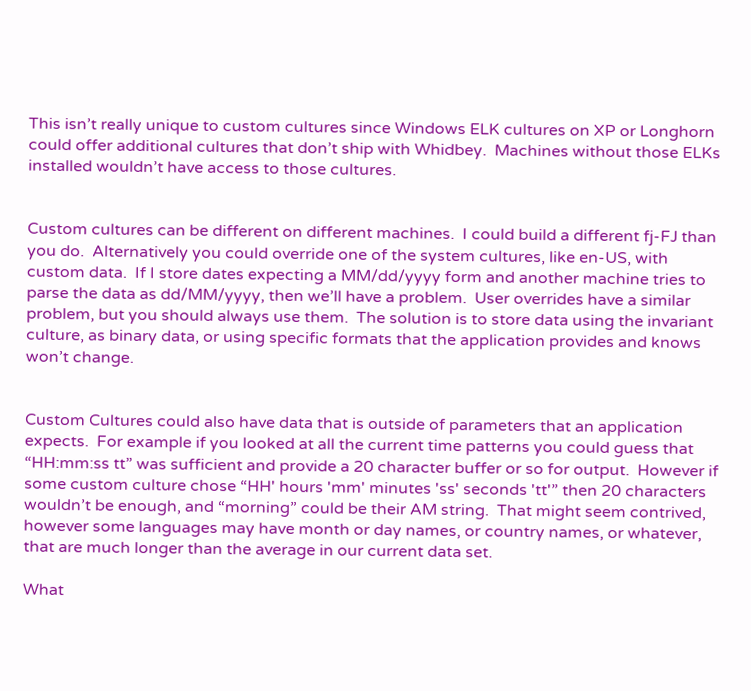This isn’t really unique to custom cultures since Windows ELK cultures on XP or Longhorn could offer additional cultures that don’t ship with Whidbey.  Machines without those ELKs installed wouldn’t have access to those cultures.


Custom cultures can be different on different machines.  I could build a different fj-FJ than you do.  Alternatively you could override one of the system cultures, like en-US, with custom data.  If I store dates expecting a MM/dd/yyyy form and another machine tries to parse the data as dd/MM/yyyy, then we’ll have a problem.  User overrides have a similar problem, but you should always use them.  The solution is to store data using the invariant culture, as binary data, or using specific formats that the application provides and knows won’t change.


Custom Cultures could also have data that is outside of parameters that an application expects.  For example if you looked at all the current time patterns you could guess that “HH:mm:ss tt” was sufficient and provide a 20 character buffer or so for output.  However if some custom culture chose “HH' hours 'mm' minutes 'ss' seconds 'tt'” then 20 characters wouldn’t be enough, and “morning” could be their AM string.  That might seem contrived, however some languages may have month or day names, or country names, or whatever, that are much longer than the average in our current data set.

What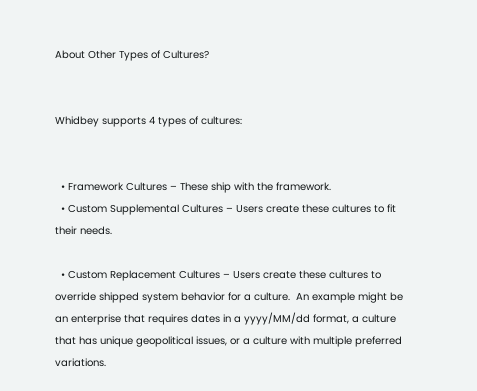About Other Types of Cultures?


Whidbey supports 4 types of cultures:


  • Framework Cultures – These ship with the framework.
  • Custom Supplemental Cultures – Users create these cultures to fit their needs.

  • Custom Replacement Cultures – Users create these cultures to override shipped system behavior for a culture.  An example might be an enterprise that requires dates in a yyyy/MM/dd format, a culture that has unique geopolitical issues, or a culture with multiple preferred variations.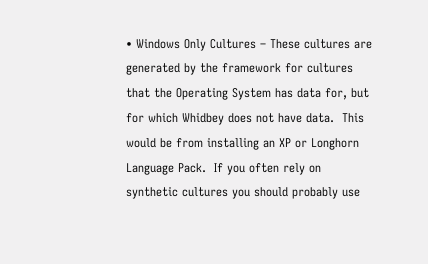• Windows Only Cultures – These cultures are generated by the framework for cultures that the Operating System has data for, but for which Whidbey does not have data.  This would be from installing an XP or Longhorn Language Pack.  If you often rely on synthetic cultures you should probably use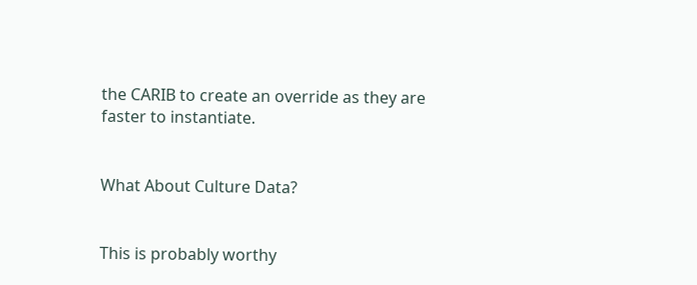the CARIB to create an override as they are faster to instantiate.


What About Culture Data?


This is probably worthy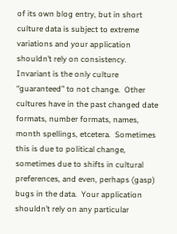of its own blog entry, but in short culture data is subject to extreme variations and your application shouldn’t rely on consistency.  Invariant is the only culture “guaranteed” to not change.  Other cultures have in the past changed date formats, number formats, names, month spellings, etcetera.  Sometimes this is due to political change, sometimes due to shifts in cultural preferences, and even, perhaps (gasp) bugs in the data.  Your application shouldn’t rely on any particular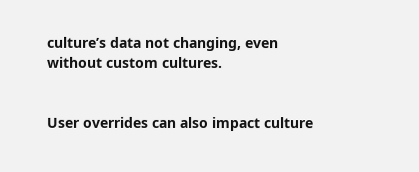culture’s data not changing, even without custom cultures.


User overrides can also impact culture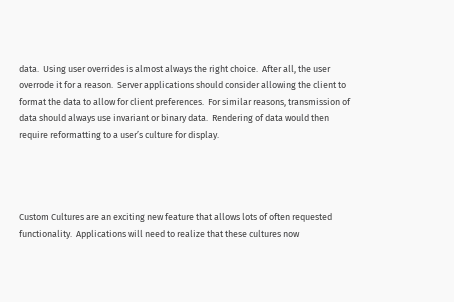data.  Using user overrides is almost always the right choice.  After all, the user overrode it for a reason.  Server applications should consider allowing the client to format the data to allow for client preferences.  For similar reasons, transmission of data should always use invariant or binary data.  Rendering of data would then require reformatting to a user’s culture for display.




Custom Cultures are an exciting new feature that allows lots of often requested functionality.  Applications will need to realize that these cultures now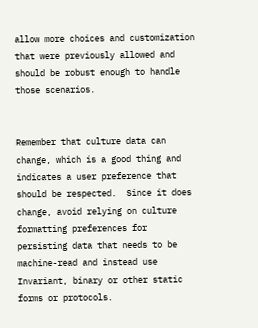allow more choices and customization that were previously allowed and should be robust enough to handle those scenarios.


Remember that culture data can change, which is a good thing and indicates a user preference that should be respected.  Since it does change, avoid relying on culture formatting preferences for persisting data that needs to be machine-read and instead use Invariant, binary or other static forms or protocols.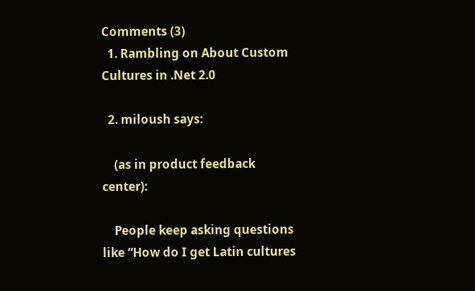Comments (3)
  1. Rambling on About Custom Cultures in .Net 2.0

  2. miloush says:

    (as in product feedback center):

    People keep asking questions like “How do I get Latin cultures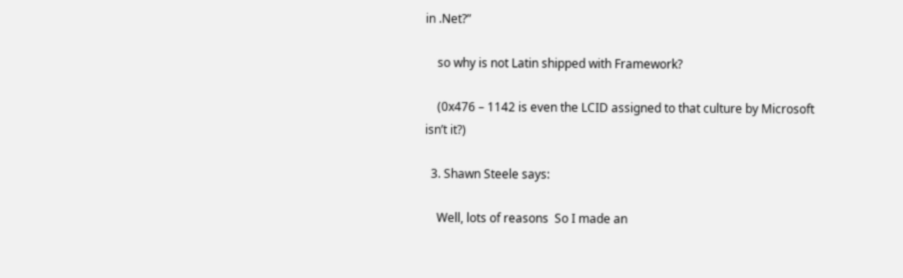in .Net?”

    so why is not Latin shipped with Framework?

    (0x476 – 1142 is even the LCID assigned to that culture by Microsoft isn’t it?)

  3. Shawn Steele says:

    Well, lots of reasons  So I made an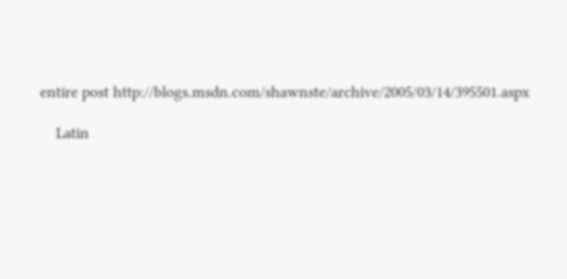entire post http://blogs.msdn.com/shawnste/archive/2005/03/14/395501.aspx

    Latin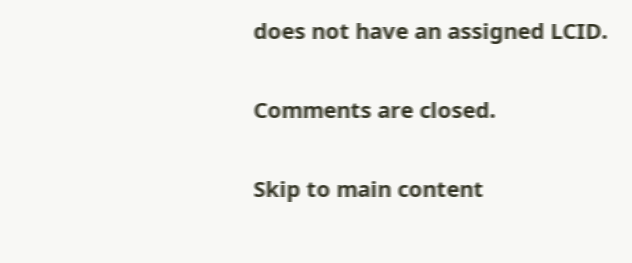does not have an assigned LCID.

Comments are closed.

Skip to main content